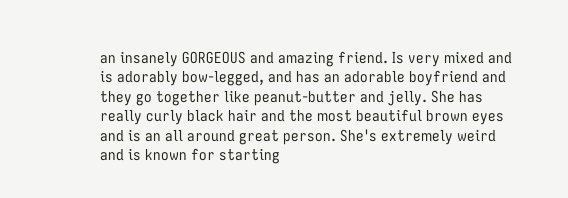an insanely GORGEOUS and amazing friend. Is very mixed and is adorably bow-legged, and has an adorable boyfriend and they go together like peanut-butter and jelly. She has really curly black hair and the most beautiful brown eyes and is an all around great person. She's extremely weird and is known for starting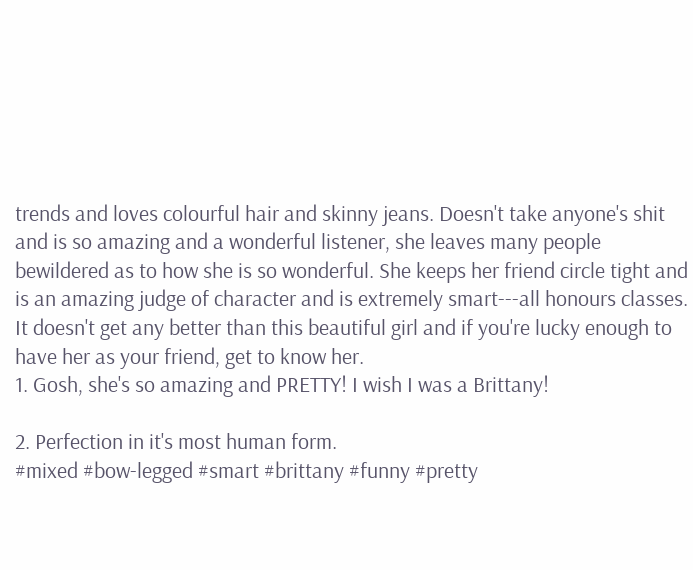trends and loves colourful hair and skinny jeans. Doesn't take anyone's shit and is so amazing and a wonderful listener, she leaves many people bewildered as to how she is so wonderful. She keeps her friend circle tight and is an amazing judge of character and is extremely smart---all honours classes. It doesn't get any better than this beautiful girl and if you're lucky enough to have her as your friend, get to know her.
1. Gosh, she's so amazing and PRETTY! I wish I was a Brittany!

2. Perfection in it's most human form.
#mixed #bow-legged #smart #brittany #funny #pretty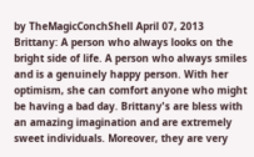by TheMagicConchShell April 07, 2013
Brittany: A person who always looks on the bright side of life. A person who always smiles and is a genuinely happy person. With her optimism, she can comfort anyone who might be having a bad day. Brittany's are bless with an amazing imagination and are extremely sweet individuals. Moreover, they are very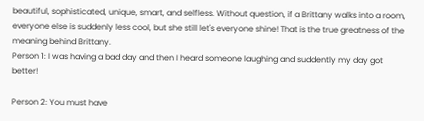beautiful, sophisticated, unique, smart, and selfless. Without question, if a Brittany walks into a room, everyone else is suddenly less cool, but she still let's everyone shine! That is the true greatness of the meaning behind Brittany.
Person 1: I was having a bad day and then I heard someone laughing and suddently my day got better!

Person 2: You must have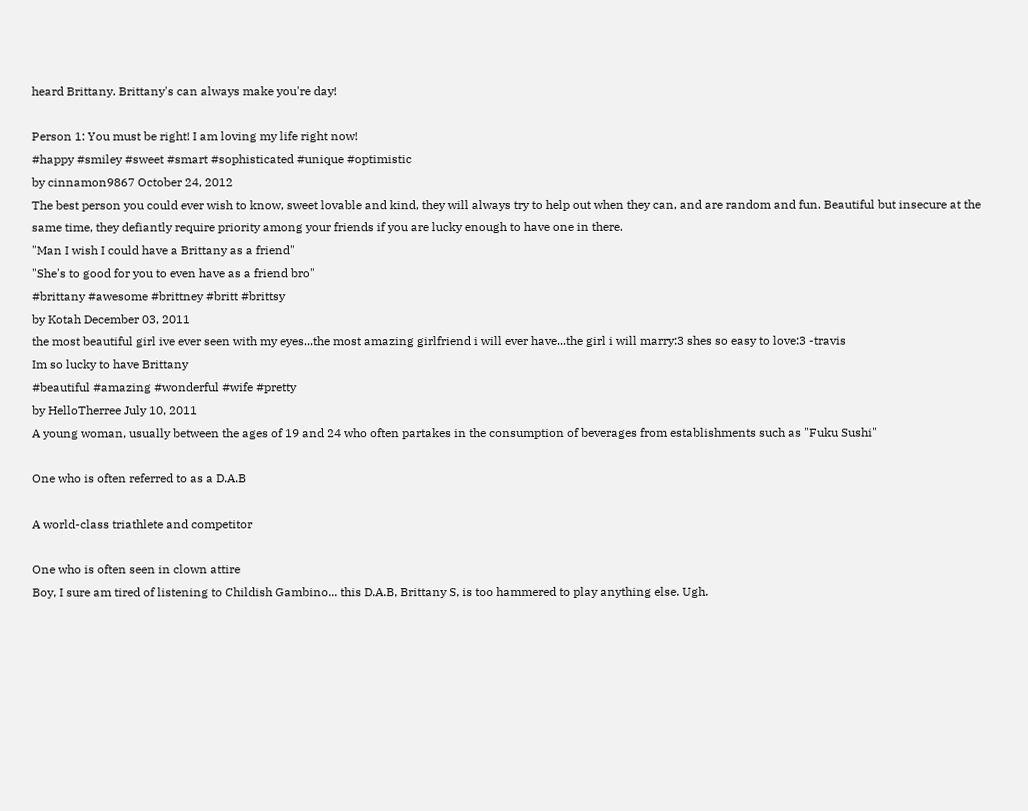heard Brittany. Brittany's can always make you're day!

Person 1: You must be right! I am loving my life right now!
#happy #smiley #sweet #smart #sophisticated #unique #optimistic
by cinnamon9867 October 24, 2012
The best person you could ever wish to know, sweet lovable and kind, they will always try to help out when they can, and are random and fun. Beautiful but insecure at the same time, they defiantly require priority among your friends if you are lucky enough to have one in there.
"Man I wish I could have a Brittany as a friend"
"She's to good for you to even have as a friend bro"
#brittany #awesome #brittney #britt #brittsy
by Kotah December 03, 2011
the most beautiful girl ive ever seen with my eyes...the most amazing girlfriend i will ever have...the girl i will marry:3 shes so easy to love:3 -travis
Im so lucky to have Brittany
#beautiful #amazing #wonderful #wife #pretty
by HelloTherree July 10, 2011
A young woman, usually between the ages of 19 and 24 who often partakes in the consumption of beverages from establishments such as "Fuku Sushi"

One who is often referred to as a D.A.B

A world-class triathlete and competitor

One who is often seen in clown attire
Boy, I sure am tired of listening to Childish Gambino... this D.A.B, Brittany S, is too hammered to play anything else. Ugh.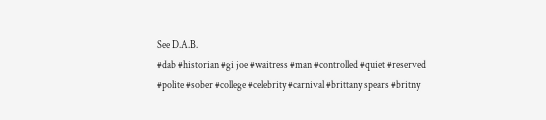See D.A.B.
#dab #historian #gi joe #waitress #man #controlled #quiet #reserved #polite #sober #college #celebrity #carnival #brittany spears #britny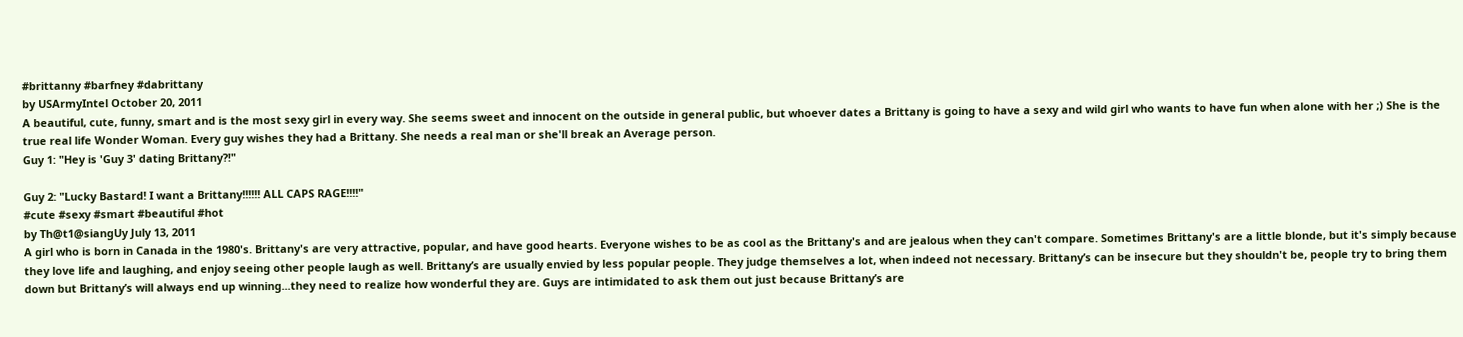#brittanny #barfney #dabrittany
by USArmyIntel October 20, 2011
A beautiful, cute, funny, smart and is the most sexy girl in every way. She seems sweet and innocent on the outside in general public, but whoever dates a Brittany is going to have a sexy and wild girl who wants to have fun when alone with her ;) She is the true real life Wonder Woman. Every guy wishes they had a Brittany. She needs a real man or she'll break an Average person.
Guy 1: "Hey is 'Guy 3' dating Brittany?!"

Guy 2: "Lucky Bastard! I want a Brittany!!!!!! ALL CAPS RAGE!!!!"
#cute #sexy #smart #beautiful #hot
by Th@t1@siangUy July 13, 2011
A girl who is born in Canada in the 1980's. Brittany's are very attractive, popular, and have good hearts. Everyone wishes to be as cool as the Brittany's and are jealous when they can't compare. Sometimes Brittany's are a little blonde, but it's simply because they love life and laughing, and enjoy seeing other people laugh as well. Brittany’s are usually envied by less popular people. They judge themselves a lot, when indeed not necessary. Brittany’s can be insecure but they shouldn't be, people try to bring them down but Brittany’s will always end up winning...they need to realize how wonderful they are. Guys are intimidated to ask them out just because Brittany’s are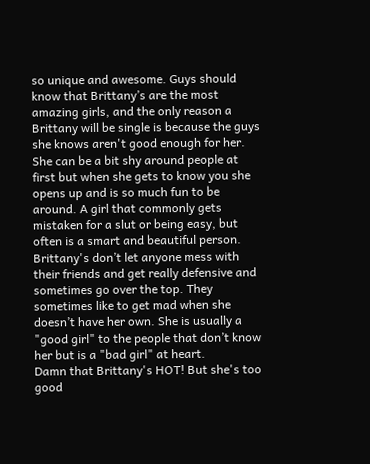so unique and awesome. Guys should know that Brittany’s are the most amazing girls, and the only reason a Brittany will be single is because the guys she knows aren't good enough for her. She can be a bit shy around people at first but when she gets to know you she opens up and is so much fun to be around. A girl that commonly gets mistaken for a slut or being easy, but often is a smart and beautiful person. Brittany's don’t let anyone mess with their friends and get really defensive and sometimes go over the top. They sometimes like to get mad when she doesn’t have her own. She is usually a "good girl" to the people that don’t know her but is a "bad girl" at heart.
Damn that Brittany's HOT! But she's too good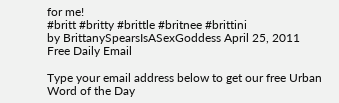for me!
#britt #britty #brittle #britnee #brittini
by BrittanySpearsIsASexGoddess April 25, 2011
Free Daily Email

Type your email address below to get our free Urban Word of the Day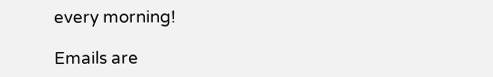every morning!

Emails are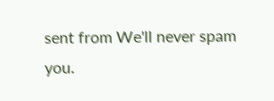sent from We'll never spam you.